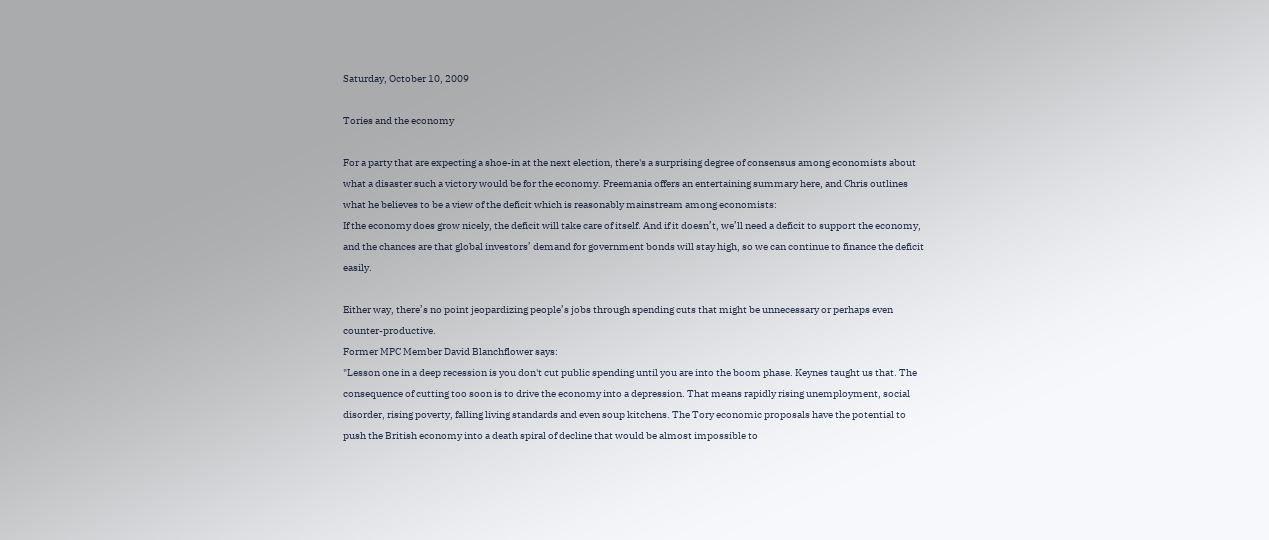Saturday, October 10, 2009

Tories and the economy

For a party that are expecting a shoe-in at the next election, there's a surprising degree of consensus among economists about what a disaster such a victory would be for the economy. Freemania offers an entertaining summary here, and Chris outlines what he believes to be a view of the deficit which is reasonably mainstream among economists:
If the economy does grow nicely, the deficit will take care of itself. And if it doesn’t, we’ll need a deficit to support the economy, and the chances are that global investors’ demand for government bonds will stay high, so we can continue to finance the deficit easily.

Either way, there’s no point jeopardizing people’s jobs through spending cuts that might be unnecessary or perhaps even counter-productive.
Former MPC Member David Blanchflower says:
"Lesson one in a deep recession is you don't cut public spending until you are into the boom phase. Keynes taught us that. The consequence of cutting too soon is to drive the economy into a depression. That means rapidly rising unemployment, social disorder, rising poverty, falling living standards and even soup kitchens. The Tory economic proposals have the potential to push the British economy into a death spiral of decline that would be almost impossible to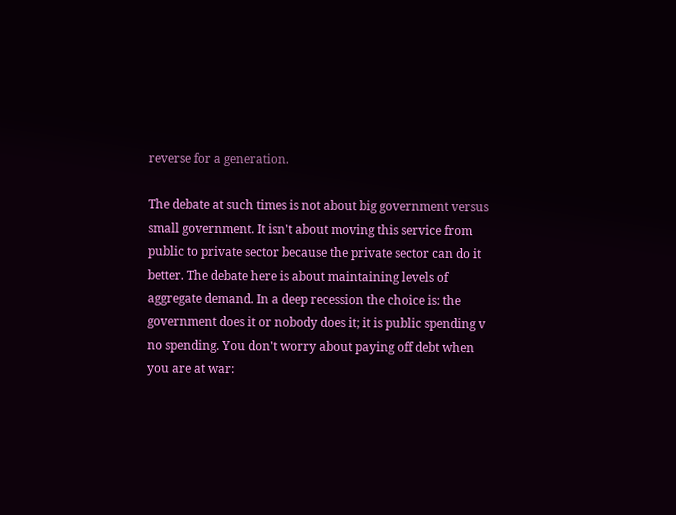reverse for a generation.

The debate at such times is not about big government versus small government. It isn't about moving this service from public to private sector because the private sector can do it better. The debate here is about maintaining levels of aggregate demand. In a deep recession the choice is: the government does it or nobody does it; it is public spending v no spending. You don't worry about paying off debt when you are at war: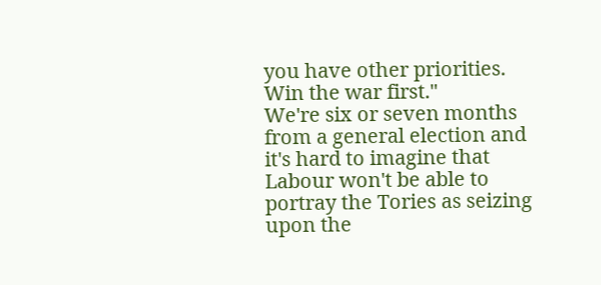you have other priorities. Win the war first."
We're six or seven months from a general election and it's hard to imagine that Labour won't be able to portray the Tories as seizing upon the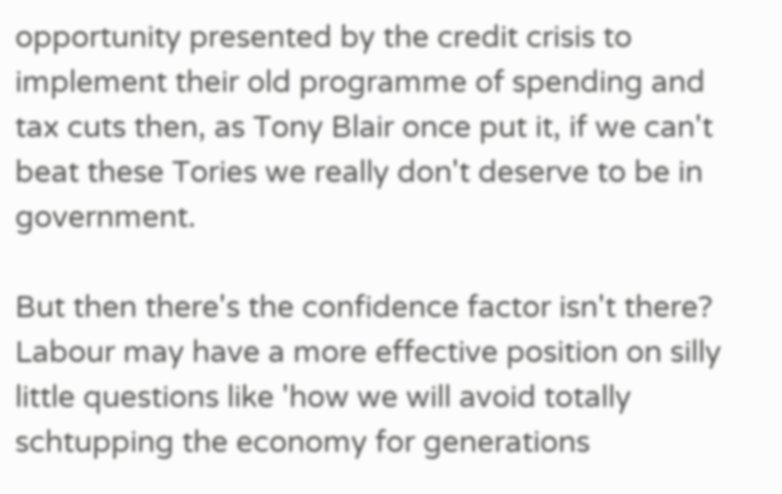opportunity presented by the credit crisis to implement their old programme of spending and tax cuts then, as Tony Blair once put it, if we can't beat these Tories we really don't deserve to be in government.

But then there's the confidence factor isn't there? Labour may have a more effective position on silly little questions like 'how we will avoid totally schtupping the economy for generations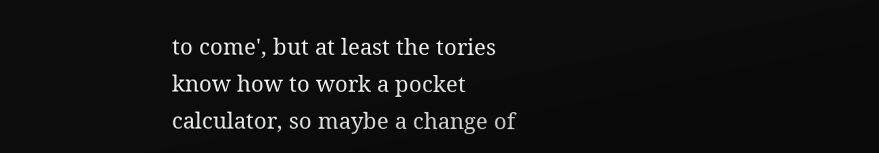to come', but at least the tories know how to work a pocket calculator, so maybe a change of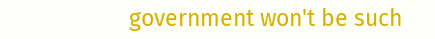government won't be such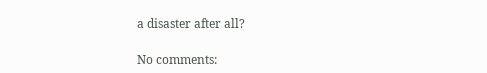a disaster after all?

No comments: